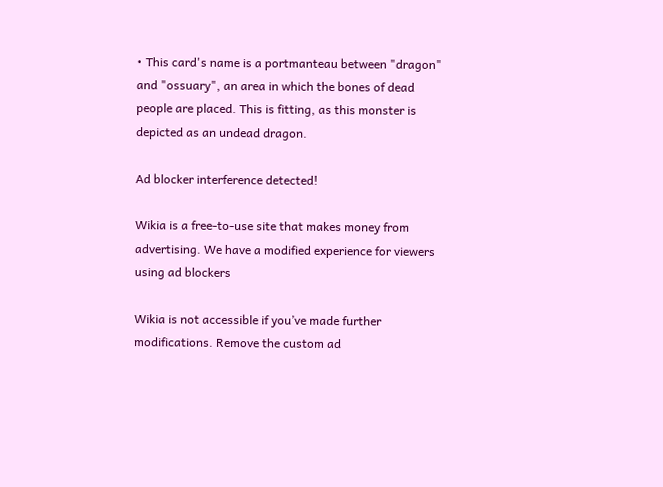• This card's name is a portmanteau between "dragon" and "ossuary", an area in which the bones of dead people are placed. This is fitting, as this monster is depicted as an undead dragon.

Ad blocker interference detected!

Wikia is a free-to-use site that makes money from advertising. We have a modified experience for viewers using ad blockers

Wikia is not accessible if you’ve made further modifications. Remove the custom ad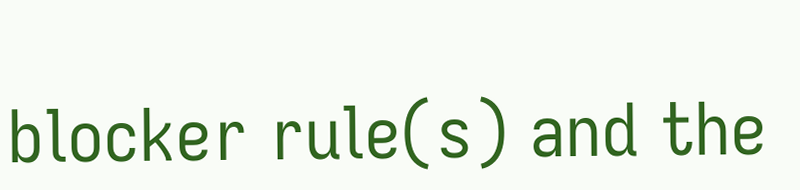blocker rule(s) and the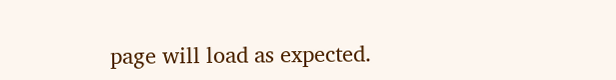page will load as expected.